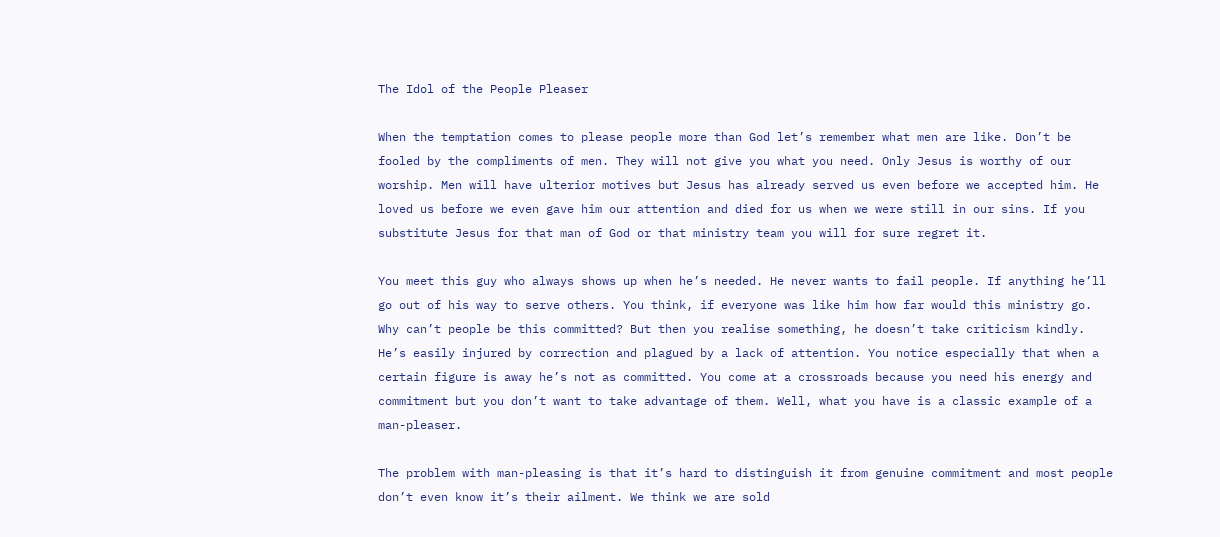The Idol of the People Pleaser

When the temptation comes to please people more than God let’s remember what men are like. Don’t be fooled by the compliments of men. They will not give you what you need. Only Jesus is worthy of our worship. Men will have ulterior motives but Jesus has already served us even before we accepted him. He loved us before we even gave him our attention and died for us when we were still in our sins. If you substitute Jesus for that man of God or that ministry team you will for sure regret it.

You meet this guy who always shows up when he’s needed. He never wants to fail people. If anything he’ll go out of his way to serve others. You think, if everyone was like him how far would this ministry go. Why can’t people be this committed? But then you realise something, he doesn’t take criticism kindly. He’s easily injured by correction and plagued by a lack of attention. You notice especially that when a certain figure is away he’s not as committed. You come at a crossroads because you need his energy and commitment but you don’t want to take advantage of them. Well, what you have is a classic example of a man-pleaser.

The problem with man-pleasing is that it’s hard to distinguish it from genuine commitment and most people don’t even know it’s their ailment. We think we are sold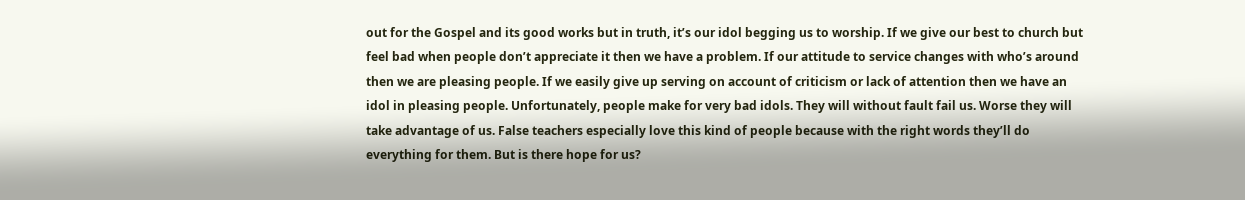out for the Gospel and its good works but in truth, it’s our idol begging us to worship. If we give our best to church but feel bad when people don’t appreciate it then we have a problem. If our attitude to service changes with who’s around then we are pleasing people. If we easily give up serving on account of criticism or lack of attention then we have an idol in pleasing people. Unfortunately, people make for very bad idols. They will without fault fail us. Worse they will take advantage of us. False teachers especially love this kind of people because with the right words they’ll do everything for them. But is there hope for us?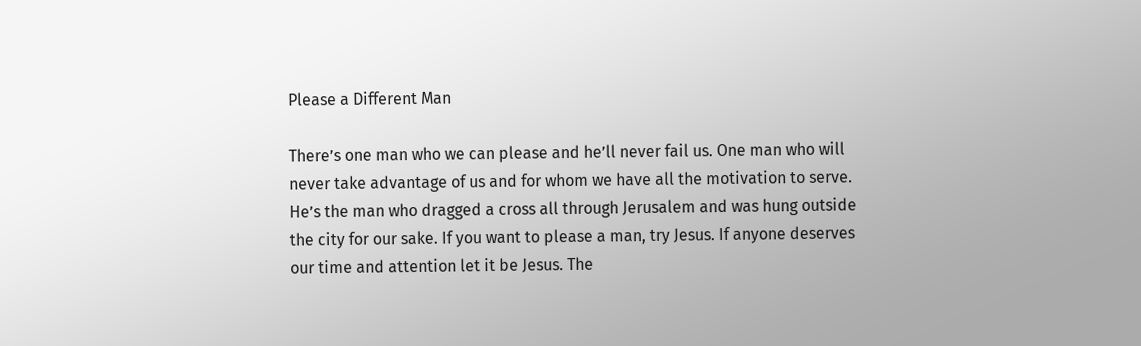Please a Different Man

There’s one man who we can please and he’ll never fail us. One man who will never take advantage of us and for whom we have all the motivation to serve. He’s the man who dragged a cross all through Jerusalem and was hung outside the city for our sake. If you want to please a man, try Jesus. If anyone deserves our time and attention let it be Jesus. The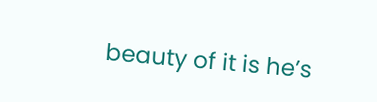beauty of it is he’s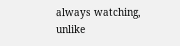always watching, unlike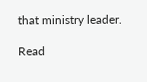that ministry leader.

Read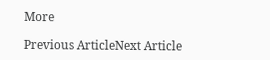More

Previous ArticleNext Article